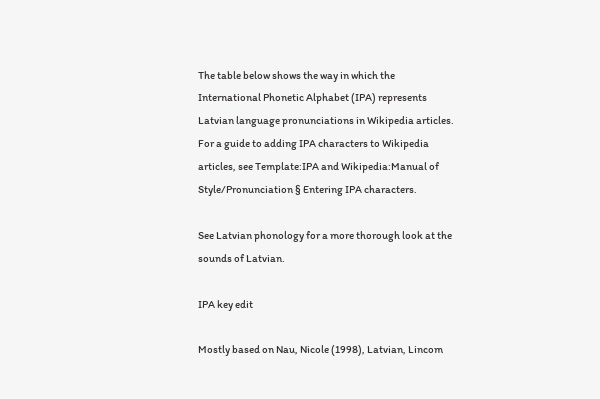The table below shows the way in which the International Phonetic Alphabet (IPA) represents Latvian language pronunciations in Wikipedia articles. For a guide to adding IPA characters to Wikipedia articles, see Template:IPA and Wikipedia:Manual of Style/Pronunciation § Entering IPA characters.

See Latvian phonology for a more thorough look at the sounds of Latvian.

IPA key edit

Mostly based on Nau, Nicole (1998), Latvian, Lincom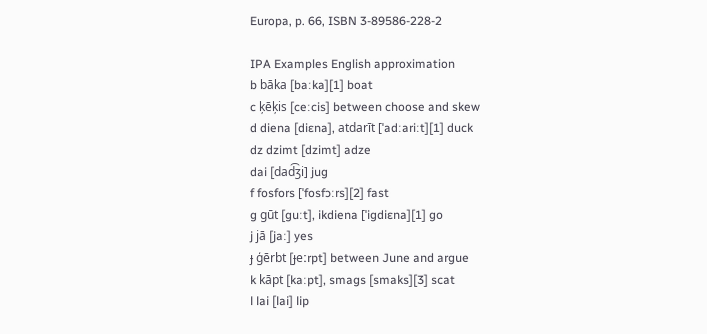Europa, p. 66, ISBN 3-89586-228-2

IPA Examples English approximation
b bāka [baːka][1] boat
c ķēķis [ceːcis] between choose and skew
d diena [diɛna], atdarīt [ˈadːariːt][1] duck
dz dzimt [dzimt] adze
dai [dad͡ʒi] jug
f fosfors [ˈfosfɔːrs][2] fast
ɡ gūt [guːt], ikdiena [ˈigdiɛna][1] go
j jā [jaː] yes
ɟ ģērbt [ɟeːrpt] between June and argue
k kāpt [kaːpt], smags [smaks][3] scat
l lai [lai] lip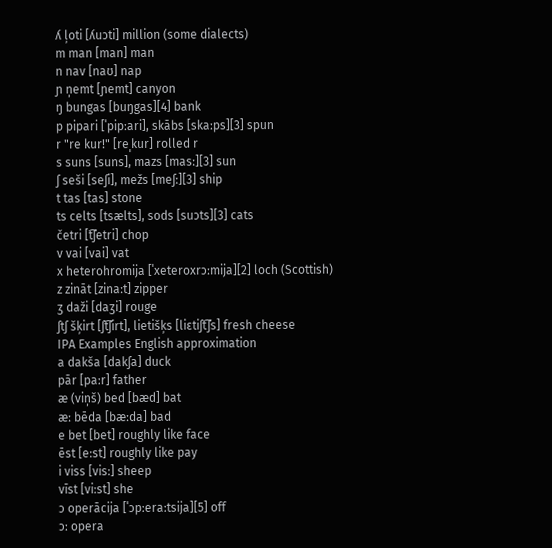ʎ ļoti [ʎuɔti] million (some dialects)
m man [man] man
n nav [naʊ] nap
ɲ ņemt [ɲemt] canyon
ŋ bungas [buŋgas][4] bank
p pipari [ˈpipːari], skābs [skaːps][3] spun
r "re kur!" [reˌkur] rolled r
s suns [suns], mazs [masː][3] sun
ʃ seši [seʃi], mežs [meʃː][3] ship
t tas [tas] stone
ts celts [tsælts], sods [suɔts][3] cats
četri [t͡ʃetri] chop
v vai [vai] vat
x heterohromija [ˈxeteroxrɔːmija][2] loch (Scottish)
z zināt [zinaːt] zipper
ʒ daži [daʒi] rouge
ʃtʃ šķirt [ʃt͡ʃirt], lietišķs [liɛtiʃt͡ʃs] fresh cheese
IPA Examples English approximation
a dakša [dakʃa] duck
pār [paːr] father
æ (viņš) bed [bæd] bat
æː bēda [bæːda] bad
e bet [bet] roughly like face
ēst [eːst] roughly like pay
i viss [visː] sheep
vīst [viːst] she
ɔ operācija [ˈɔpːeraːtsija][5] off
ɔː opera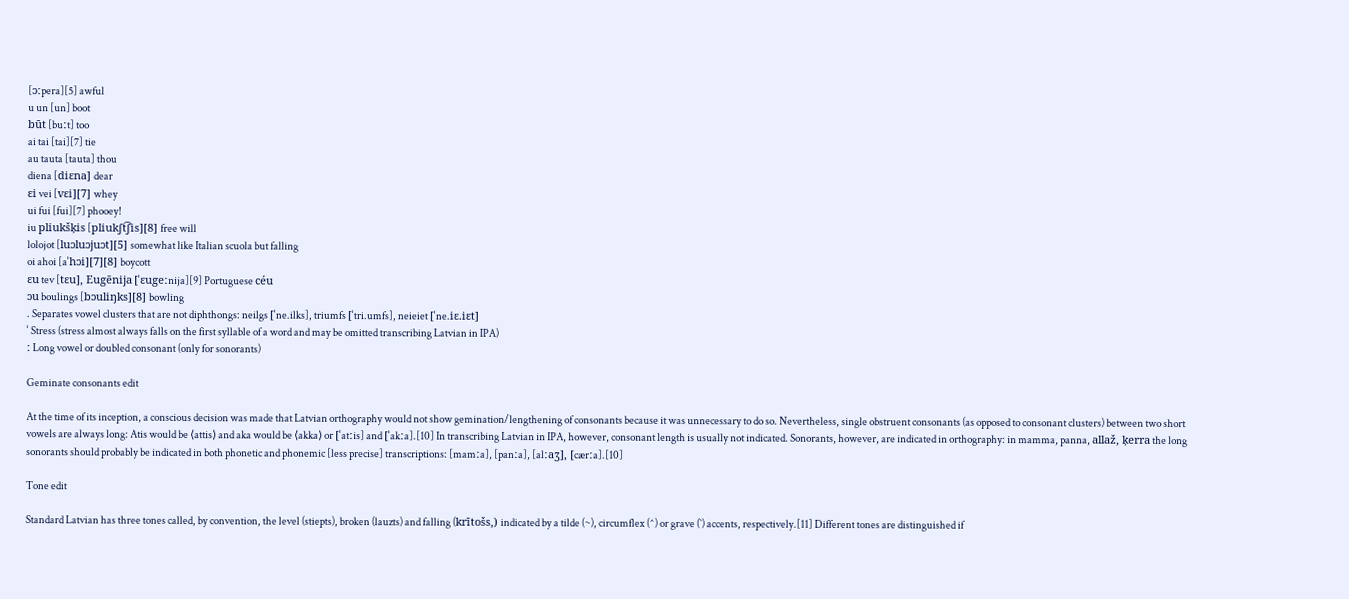[ɔːpera][5] awful
u un [un] boot
būt [buːt] too
ai tai [tai][7] tie
au tauta [tauta] thou
diena [diɛna] dear
ɛi vei [vɛi][7] whey
ui fui [fui][7] phooey!
iu pliukšķis [pliukʃt͡ʃis][8] free will
lolojot [luɔluɔjuɔt][5] somewhat like Italian scuola but falling
oi ahoi [aˈhɔi][7][8] boycott
ɛu tev [tɛu], Eugēnija [ˈɛugeːnija][9] Portuguese céu
ɔu boulings [bɔuliŋks][8] bowling
. Separates vowel clusters that are not diphthongs: neilgs [ˈne.ilks], triumfs [ˈtri.umfs], neieiet [ˈne.iɛ.iɛt]
ˈ Stress (stress almost always falls on the first syllable of a word and may be omitted transcribing Latvian in IPA)
ː Long vowel or doubled consonant (only for sonorants)

Geminate consonants edit

At the time of its inception, a conscious decision was made that Latvian orthography would not show gemination/lengthening of consonants because it was unnecessary to do so. Nevertheless, single obstruent consonants (as opposed to consonant clusters) between two short vowels are always long: Atis would be ⟨attis⟩ and aka would be ⟨akka⟩ or [ˈatːis] and [ˈakːa].[10] In transcribing Latvian in IPA, however, consonant length is usually not indicated. Sonorants, however, are indicated in orthography: in mamma, panna, allaž, ķerra the long sonorants should probably be indicated in both phonetic and phonemic [less precise] transcriptions: [mamːa], [panːa], [alːaʒ], [cærːa].[10]

Tone edit

Standard Latvian has three tones called, by convention, the level (stiepts), broken (lauzts) and falling (krītošs,) indicated by a tilde (~), circumflex (^) or grave (`) accents, respectively.[11] Different tones are distinguished if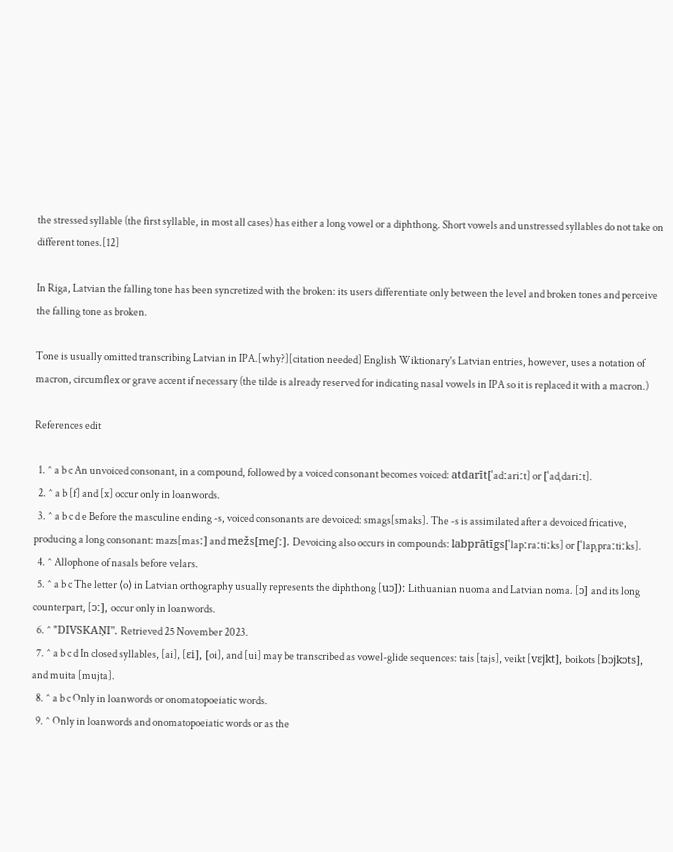the stressed syllable (the first syllable, in most all cases) has either a long vowel or a diphthong. Short vowels and unstressed syllables do not take on different tones.[12]

In Riga, Latvian the falling tone has been syncretized with the broken: its users differentiate only between the level and broken tones and perceive the falling tone as broken.

Tone is usually omitted transcribing Latvian in IPA.[why?][citation needed] English Wiktionary's Latvian entries, however, uses a notation of macron, circumflex or grave accent if necessary (the tilde is already reserved for indicating nasal vowels in IPA so it is replaced it with a macron.)

References edit

  1. ^ a b c An unvoiced consonant, in a compound, followed by a voiced consonant becomes voiced: atdarīt[ˈadːariːt] or [ˈadˌdariːt].
  2. ^ a b [f] and [x] occur only in loanwords.
  3. ^ a b c d e Before the masculine ending -s, voiced consonants are devoiced: smags[smaks]. The -s is assimilated after a devoiced fricative, producing a long consonant: mazs[masː] and mežs[meʃː]. Devoicing also occurs in compounds: labprātīgs[ˈlapːraːtiːks] or [ˈlapˌpraːtiːks].
  4. ^ Allophone of nasals before velars.
  5. ^ a b c The letter ⟨o⟩ in Latvian orthography usually represents the diphthong [uɔ]): Lithuanian nuoma and Latvian noma. [ɔ] and its long counterpart, [ɔː], occur only in loanwords.
  6. ^ "DIVSKAŅI". Retrieved 25 November 2023.
  7. ^ a b c d In closed syllables, [ai], [ɛi], [oi], and [ui] may be transcribed as vowel-glide sequences: tais [tajs], veikt [vɛjkt], boikots [bɔjkɔts], and muita [mujta].
  8. ^ a b c Only in loanwords or onomatopoeiatic words.
  9. ^ Only in loanwords and onomatopoeiatic words or as the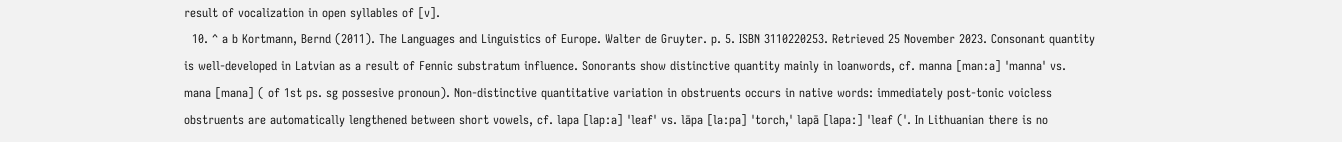result of vocalization in open syllables of [v].
  10. ^ a b Kortmann, Bernd (2011). The Languages and Linguistics of Europe. Walter de Gruyter. p. 5. ISBN 3110220253. Retrieved 25 November 2023. Consonant quantity is well-developed in Latvian as a result of Fennic substratum influence. Sonorants show distinctive quantity mainly in loanwords, cf. manna [manːa] 'manna' vs. mana [mana] ( of 1st ps. sg possesive pronoun). Non-distinctive quantitative variation in obstruents occurs in native words: immediately post-tonic voicless obstruents are automatically lengthened between short vowels, cf. lapa [lapːa] 'leaf' vs. lāpa [laːpa] 'torch,' lapā [lapaː] 'leaf ('. In Lithuanian there is no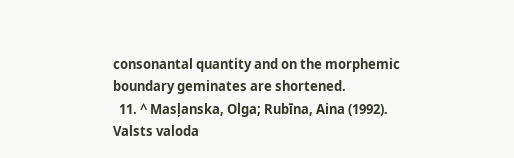consonantal quantity and on the morphemic boundary geminates are shortened.
  11. ^ Masļanska, Olga; Rubīna, Aina (1992). Valsts valoda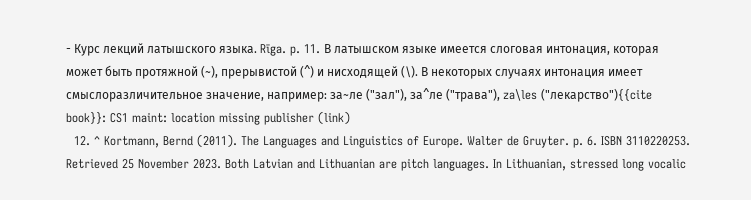- Курс лекций латышского языка. Rīga. p. 11. В латышском языке имеется слоговая интонация, которая может быть протяжной (~), прерывистой (^) и нисходящей (\). В некоторых случаях интонация имеет смыслоразличительное значение, например: за~ле ("зал"), за^ле ("трава"), za\les ("лекарство"){{cite book}}: CS1 maint: location missing publisher (link)
  12. ^ Kortmann, Bernd (2011). The Languages and Linguistics of Europe. Walter de Gruyter. p. 6. ISBN 3110220253. Retrieved 25 November 2023. Both Latvian and Lithuanian are pitch languages. In Lithuanian, stressed long vocalic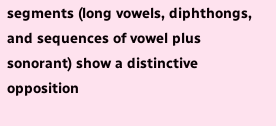segments (long vowels, diphthongs, and sequences of vowel plus sonorant) show a distinctive opposition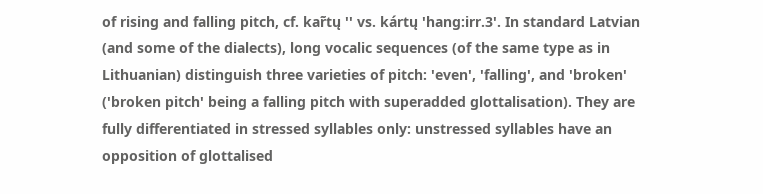of rising and falling pitch, cf. kar̃tų '' vs. kártų 'hang:irr.3'. In standard Latvian (and some of the dialects), long vocalic sequences (of the same type as in Lithuanian) distinguish three varieties of pitch: 'even', 'falling', and 'broken' ('broken pitch' being a falling pitch with superadded glottalisation). They are fully differentiated in stressed syllables only: unstressed syllables have an opposition of glottalised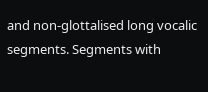and non-glottalised long vocalic segments. Segments with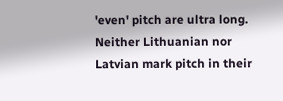'even' pitch are ultra long. Neither Lithuanian nor Latvian mark pitch in their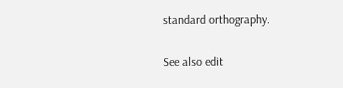standard orthography.

See also edit